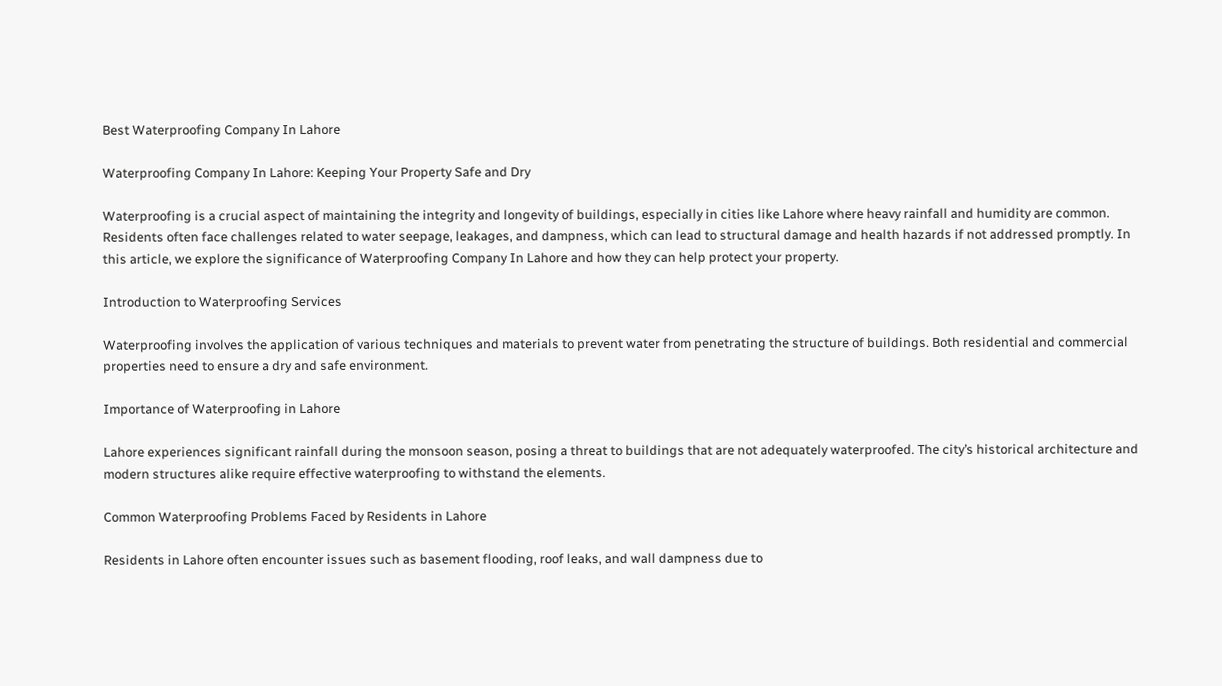Best Waterproofing Company In Lahore

Waterproofing Company In Lahore: Keeping Your Property Safe and Dry

Waterproofing is a crucial aspect of maintaining the integrity and longevity of buildings, especially in cities like Lahore where heavy rainfall and humidity are common. Residents often face challenges related to water seepage, leakages, and dampness, which can lead to structural damage and health hazards if not addressed promptly. In this article, we explore the significance of Waterproofing Company In Lahore and how they can help protect your property.

Introduction to Waterproofing Services

Waterproofing involves the application of various techniques and materials to prevent water from penetrating the structure of buildings. Both residential and commercial properties need to ensure a dry and safe environment.

Importance of Waterproofing in Lahore

Lahore experiences significant rainfall during the monsoon season, posing a threat to buildings that are not adequately waterproofed. The city’s historical architecture and modern structures alike require effective waterproofing to withstand the elements.

Common Waterproofing Problems Faced by Residents in Lahore

Residents in Lahore often encounter issues such as basement flooding, roof leaks, and wall dampness due to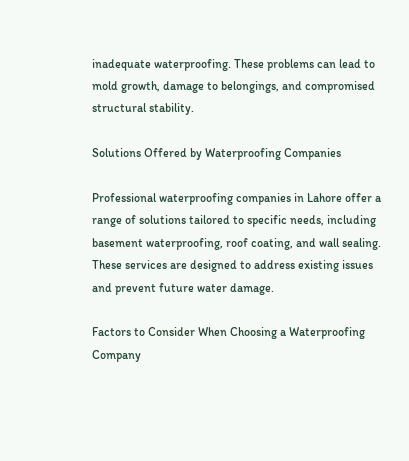inadequate waterproofing. These problems can lead to mold growth, damage to belongings, and compromised structural stability.

Solutions Offered by Waterproofing Companies

Professional waterproofing companies in Lahore offer a range of solutions tailored to specific needs, including basement waterproofing, roof coating, and wall sealing. These services are designed to address existing issues and prevent future water damage.

Factors to Consider When Choosing a Waterproofing Company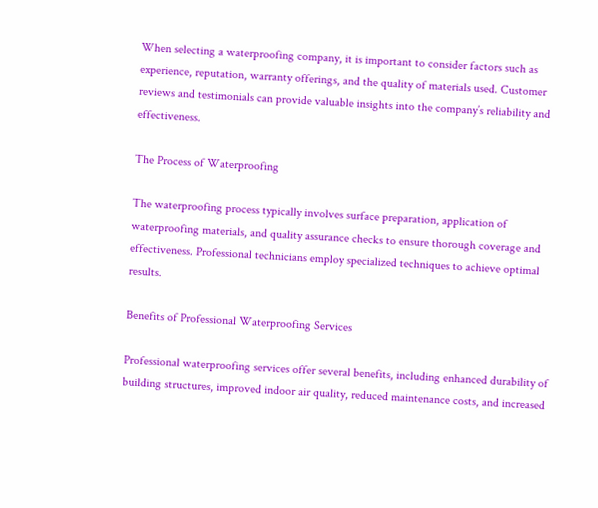When selecting a waterproofing company, it is important to consider factors such as experience, reputation, warranty offerings, and the quality of materials used. Customer reviews and testimonials can provide valuable insights into the company’s reliability and effectiveness.

The Process of Waterproofing

The waterproofing process typically involves surface preparation, application of waterproofing materials, and quality assurance checks to ensure thorough coverage and effectiveness. Professional technicians employ specialized techniques to achieve optimal results.

Benefits of Professional Waterproofing Services

Professional waterproofing services offer several benefits, including enhanced durability of building structures, improved indoor air quality, reduced maintenance costs, and increased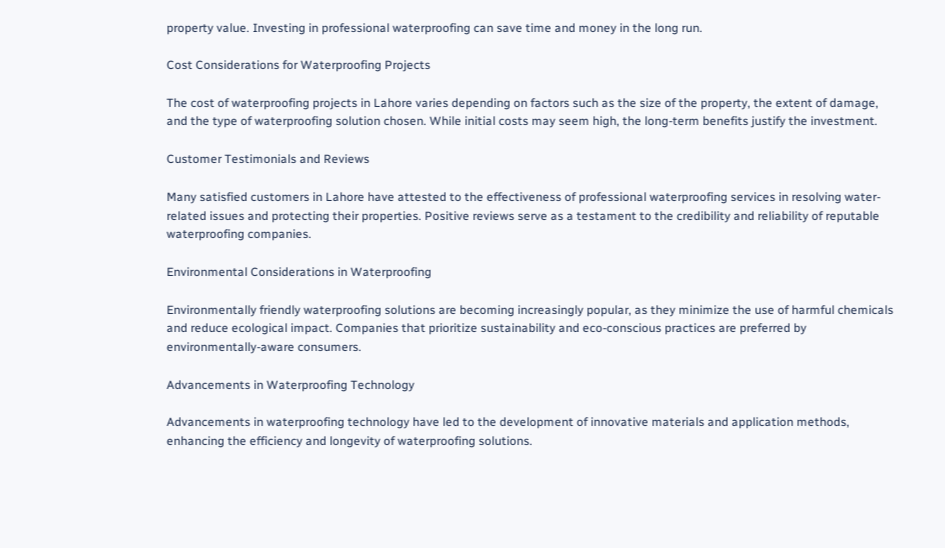property value. Investing in professional waterproofing can save time and money in the long run.

Cost Considerations for Waterproofing Projects

The cost of waterproofing projects in Lahore varies depending on factors such as the size of the property, the extent of damage, and the type of waterproofing solution chosen. While initial costs may seem high, the long-term benefits justify the investment.

Customer Testimonials and Reviews

Many satisfied customers in Lahore have attested to the effectiveness of professional waterproofing services in resolving water-related issues and protecting their properties. Positive reviews serve as a testament to the credibility and reliability of reputable waterproofing companies.

Environmental Considerations in Waterproofing

Environmentally friendly waterproofing solutions are becoming increasingly popular, as they minimize the use of harmful chemicals and reduce ecological impact. Companies that prioritize sustainability and eco-conscious practices are preferred by environmentally-aware consumers.

Advancements in Waterproofing Technology

Advancements in waterproofing technology have led to the development of innovative materials and application methods, enhancing the efficiency and longevity of waterproofing solutions.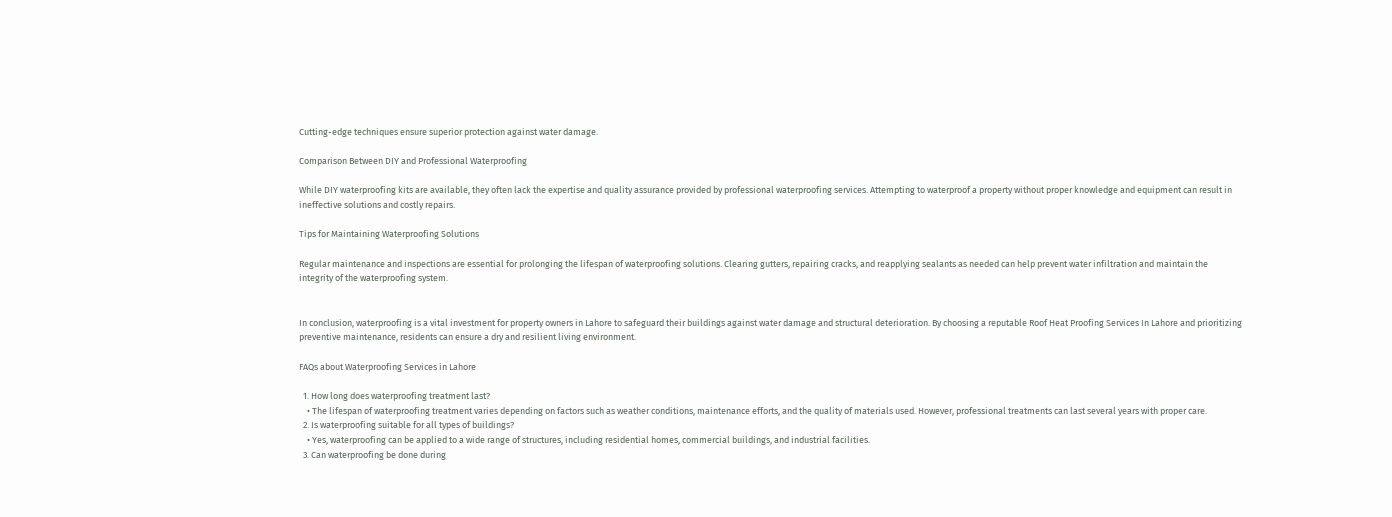Cutting-edge techniques ensure superior protection against water damage.

Comparison Between DIY and Professional Waterproofing

While DIY waterproofing kits are available, they often lack the expertise and quality assurance provided by professional waterproofing services. Attempting to waterproof a property without proper knowledge and equipment can result in ineffective solutions and costly repairs.

Tips for Maintaining Waterproofing Solutions

Regular maintenance and inspections are essential for prolonging the lifespan of waterproofing solutions. Clearing gutters, repairing cracks, and reapplying sealants as needed can help prevent water infiltration and maintain the integrity of the waterproofing system.


In conclusion, waterproofing is a vital investment for property owners in Lahore to safeguard their buildings against water damage and structural deterioration. By choosing a reputable Roof Heat Proofing Services In Lahore and prioritizing preventive maintenance, residents can ensure a dry and resilient living environment.

FAQs about Waterproofing Services in Lahore

  1. How long does waterproofing treatment last?
    • The lifespan of waterproofing treatment varies depending on factors such as weather conditions, maintenance efforts, and the quality of materials used. However, professional treatments can last several years with proper care.
  2. Is waterproofing suitable for all types of buildings?
    • Yes, waterproofing can be applied to a wide range of structures, including residential homes, commercial buildings, and industrial facilities.
  3. Can waterproofing be done during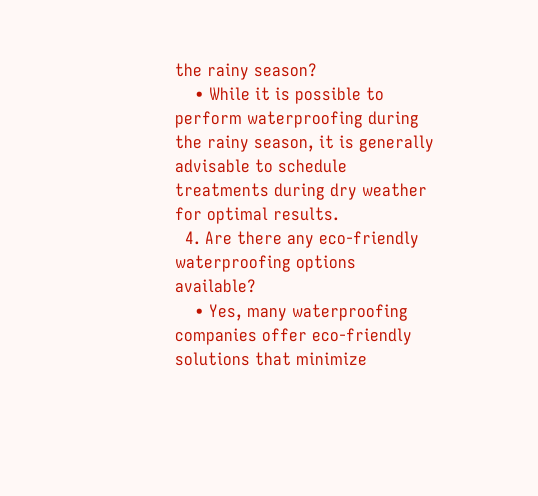the rainy season?
    • While it is possible to perform waterproofing during the rainy season, it is generally advisable to schedule treatments during dry weather for optimal results.
  4. Are there any eco-friendly waterproofing options available?
    • Yes, many waterproofing companies offer eco-friendly solutions that minimize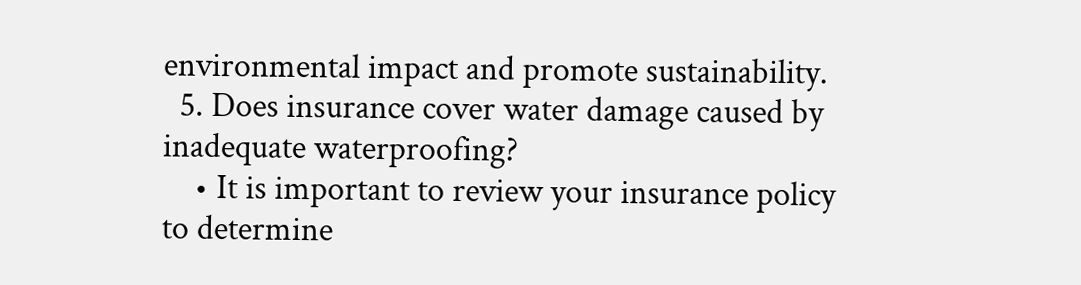environmental impact and promote sustainability.
  5. Does insurance cover water damage caused by inadequate waterproofing?
    • It is important to review your insurance policy to determine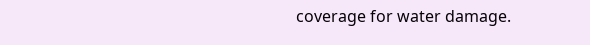coverage for water damage.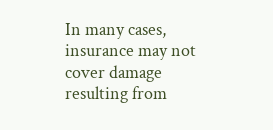In many cases, insurance may not cover damage resulting from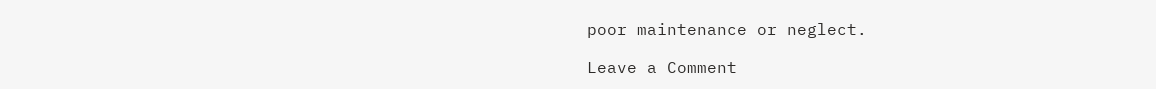poor maintenance or neglect.

Leave a Comment